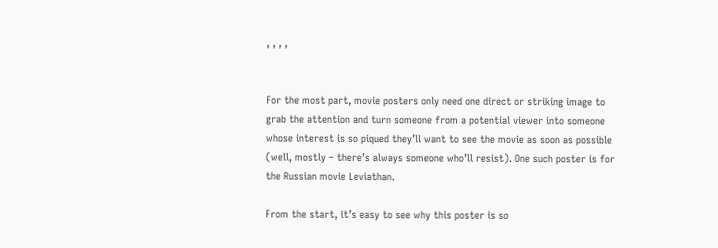, , , ,


For the most part, movie posters only need one direct or striking image to grab the attention and turn someone from a potential viewer into someone whose interest is so piqued they’ll want to see the movie as soon as possible (well, mostly – there’s always someone who’ll resist). One such poster is for the Russian movie Leviathan.

From the start, it’s easy to see why this poster is so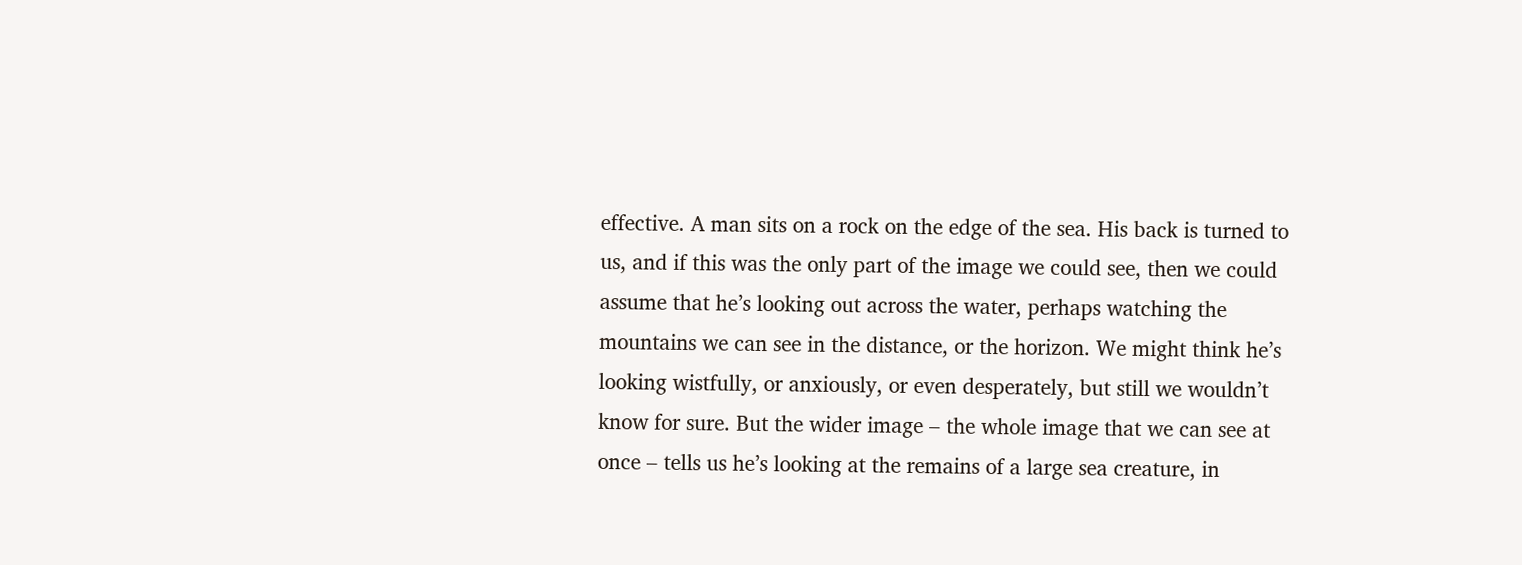effective. A man sits on a rock on the edge of the sea. His back is turned to us, and if this was the only part of the image we could see, then we could assume that he’s looking out across the water, perhaps watching the mountains we can see in the distance, or the horizon. We might think he’s looking wistfully, or anxiously, or even desperately, but still we wouldn’t know for sure. But the wider image – the whole image that we can see at once – tells us he’s looking at the remains of a large sea creature, in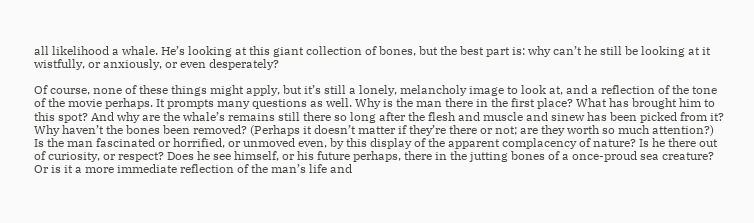all likelihood a whale. He’s looking at this giant collection of bones, but the best part is: why can’t he still be looking at it wistfully, or anxiously, or even desperately?

Of course, none of these things might apply, but it’s still a lonely, melancholy image to look at, and a reflection of the tone of the movie perhaps. It prompts many questions as well. Why is the man there in the first place? What has brought him to this spot? And why are the whale’s remains still there so long after the flesh and muscle and sinew has been picked from it? Why haven’t the bones been removed? (Perhaps it doesn’t matter if they’re there or not; are they worth so much attention?) Is the man fascinated or horrified, or unmoved even, by this display of the apparent complacency of nature? Is he there out of curiosity, or respect? Does he see himself, or his future perhaps, there in the jutting bones of a once-proud sea creature? Or is it a more immediate reflection of the man’s life and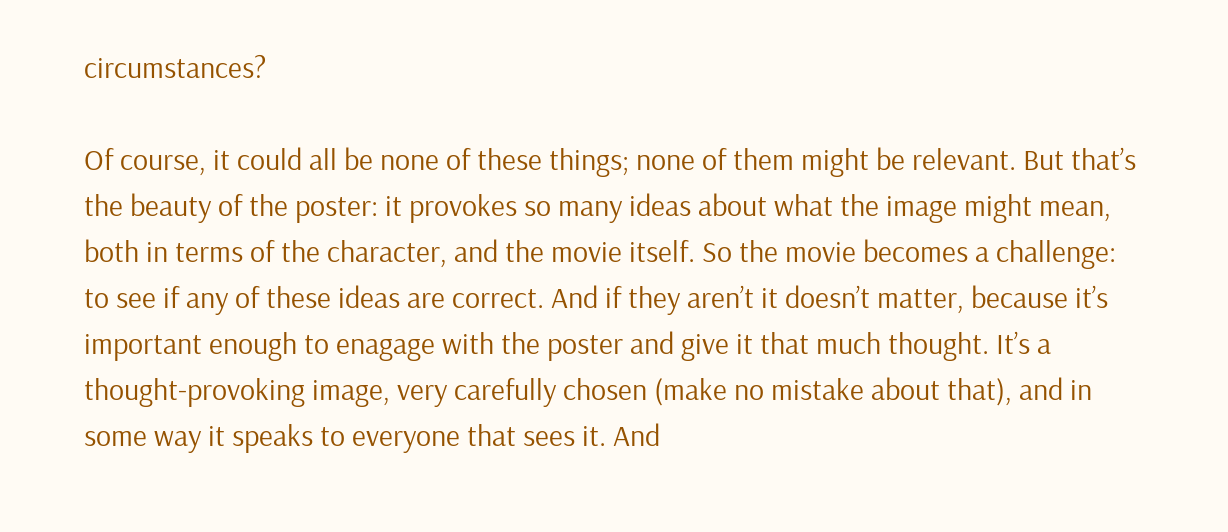circumstances?

Of course, it could all be none of these things; none of them might be relevant. But that’s the beauty of the poster: it provokes so many ideas about what the image might mean, both in terms of the character, and the movie itself. So the movie becomes a challenge: to see if any of these ideas are correct. And if they aren’t it doesn’t matter, because it’s important enough to enagage with the poster and give it that much thought. It’s a thought-provoking image, very carefully chosen (make no mistake about that), and in some way it speaks to everyone that sees it. And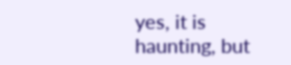yes, it is haunting, but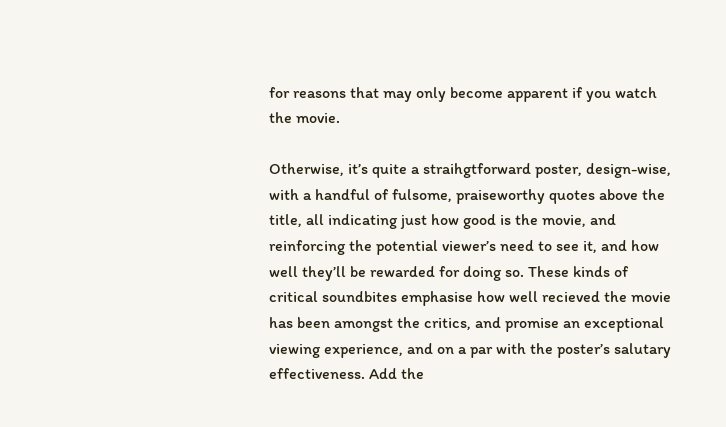for reasons that may only become apparent if you watch the movie.

Otherwise, it’s quite a straihgtforward poster, design-wise, with a handful of fulsome, praiseworthy quotes above the title, all indicating just how good is the movie, and reinforcing the potential viewer’s need to see it, and how well they’ll be rewarded for doing so. These kinds of critical soundbites emphasise how well recieved the movie has been amongst the critics, and promise an exceptional viewing experience, and on a par with the poster’s salutary effectiveness. Add the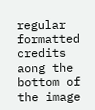regular formatted credits aong the bottom of the image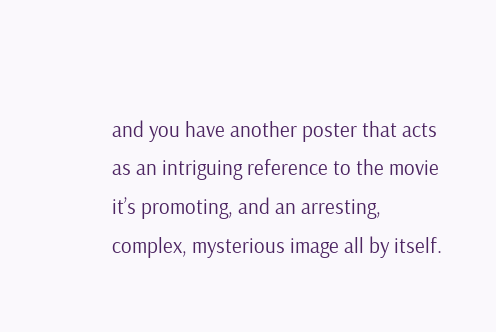and you have another poster that acts as an intriguing reference to the movie it’s promoting, and an arresting, complex, mysterious image all by itself.